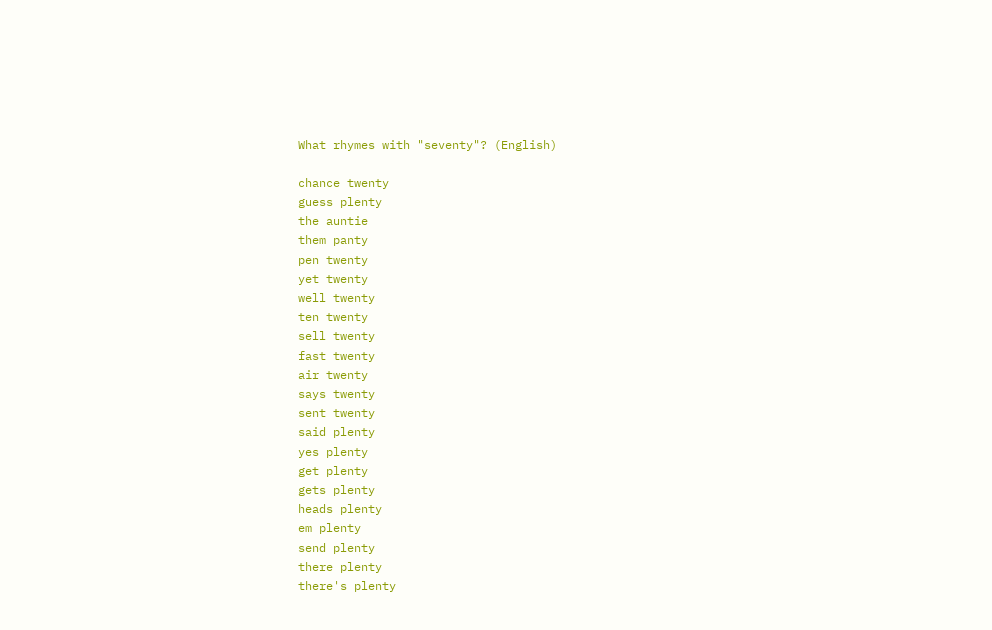What rhymes with "seventy"? (English)

chance twenty
guess plenty
the auntie
them panty
pen twenty
yet twenty
well twenty
ten twenty
sell twenty
fast twenty
air twenty
says twenty
sent twenty
said plenty
yes plenty
get plenty
gets plenty
heads plenty
em plenty
send plenty
there plenty
there's plenty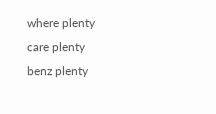where plenty
care plenty
benz plenty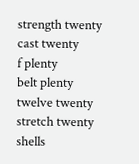strength twenty
cast twenty
f plenty
belt plenty
twelve twenty
stretch twenty
shells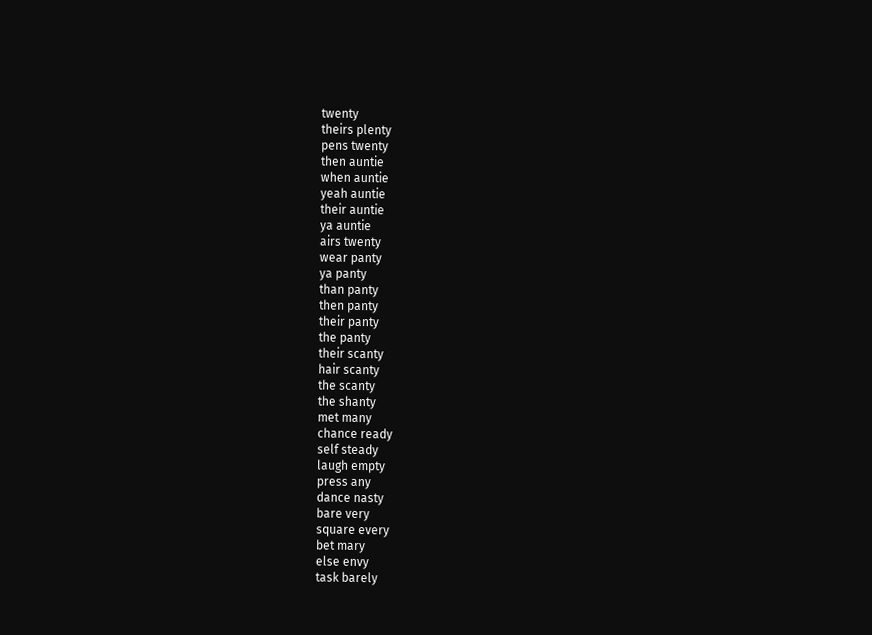twenty
theirs plenty
pens twenty
then auntie
when auntie
yeah auntie
their auntie
ya auntie
airs twenty
wear panty
ya panty
than panty
then panty
their panty
the panty
their scanty
hair scanty
the scanty
the shanty
met many
chance ready
self steady
laugh empty
press any
dance nasty
bare very
square every
bet mary
else envy
task barely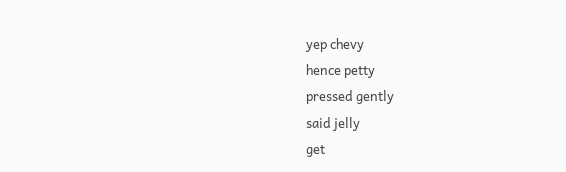yep chevy
hence petty
pressed gently
said jelly
get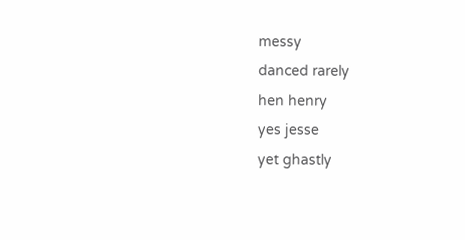messy
danced rarely
hen henry
yes jesse
yet ghastly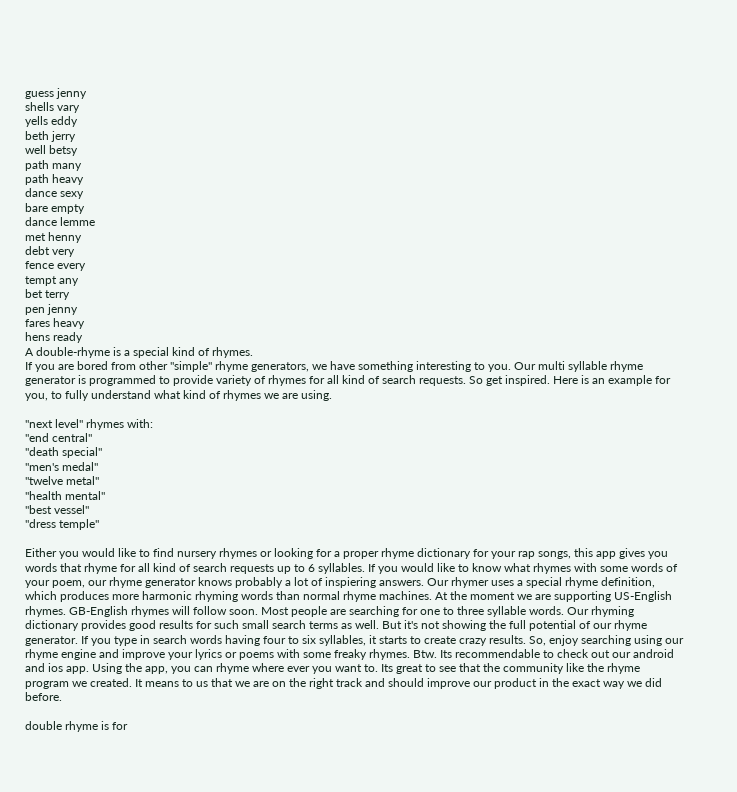guess jenny
shells vary
yells eddy
beth jerry
well betsy
path many
path heavy
dance sexy
bare empty
dance lemme
met henny
debt very
fence every
tempt any
bet terry
pen jenny
fares heavy
hens ready
A double-rhyme is a special kind of rhymes.
If you are bored from other "simple" rhyme generators, we have something interesting to you. Our multi syllable rhyme generator is programmed to provide variety of rhymes for all kind of search requests. So get inspired. Here is an example for you, to fully understand what kind of rhymes we are using.

"next level" rhymes with:
"end central"
"death special"
"men's medal"
"twelve metal"
"health mental"
"best vessel"
"dress temple"

Either you would like to find nursery rhymes or looking for a proper rhyme dictionary for your rap songs, this app gives you words that rhyme for all kind of search requests up to 6 syllables. If you would like to know what rhymes with some words of your poem, our rhyme generator knows probably a lot of inspiering answers. Our rhymer uses a special rhyme definition, which produces more harmonic rhyming words than normal rhyme machines. At the moment we are supporting US-English rhymes. GB-English rhymes will follow soon. Most people are searching for one to three syllable words. Our rhyming dictionary provides good results for such small search terms as well. But it's not showing the full potential of our rhyme generator. If you type in search words having four to six syllables, it starts to create crazy results. So, enjoy searching using our rhyme engine and improve your lyrics or poems with some freaky rhymes. Btw. Its recommendable to check out our android and ios app. Using the app, you can rhyme where ever you want to. Its great to see that the community like the rhyme program we created. It means to us that we are on the right track and should improve our product in the exact way we did before.

double rhyme is for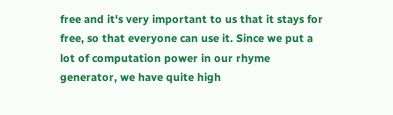free and it's very important to us that it stays for free, so that everyone can use it. Since we put a lot of computation power in our rhyme generator, we have quite high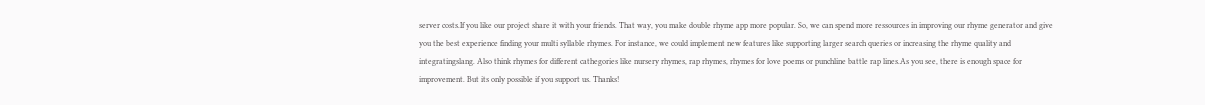server costs.If you like our project share it with your friends. That way, you make double rhyme app more popular. So, we can spend more ressources in improving our rhyme generator and give you the best experience finding your multi syllable rhymes. For instance, we could implement new features like supporting larger search queries or increasing the rhyme quality and integratingslang. Also think rhymes for different cathegories like nursery rhymes, rap rhymes, rhymes for love poems or punchline battle rap lines.As you see, there is enough space for improvement. But its only possible if you support us. Thanks!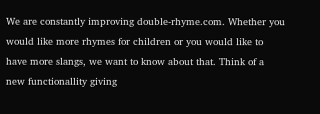We are constantly improving double-rhyme.com. Whether you would like more rhymes for children or you would like to have more slangs, we want to know about that. Think of a new functionallity giving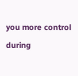you more control during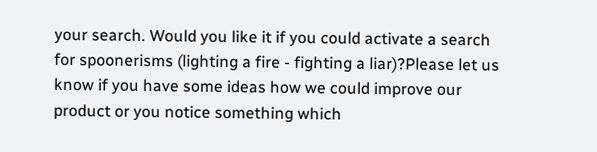your search. Would you like it if you could activate a search for spoonerisms (lighting a fire - fighting a liar)?Please let us know if you have some ideas how we could improve our product or you notice something which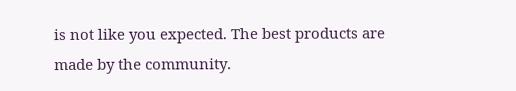is not like you expected. The best products are made by the community.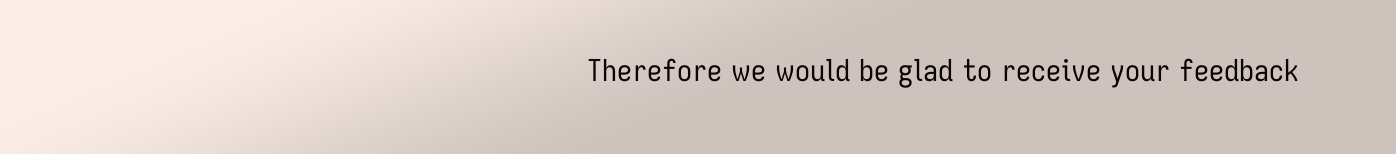Therefore we would be glad to receive your feedback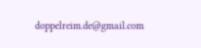doppelreim.de@gmail.com